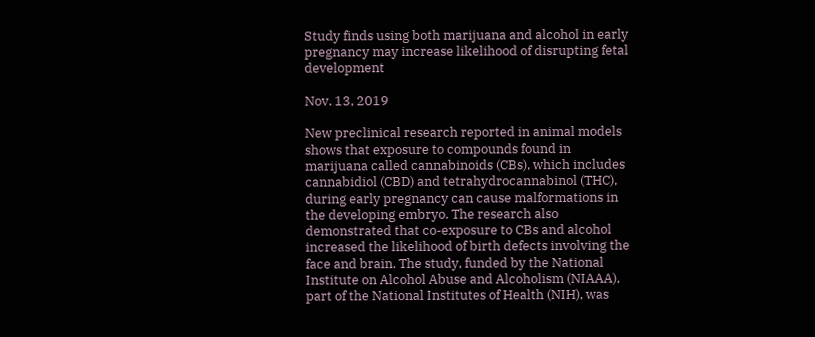Study finds using both marijuana and alcohol in early pregnancy may increase likelihood of disrupting fetal development

Nov. 13, 2019

New preclinical research reported in animal models shows that exposure to compounds found in marijuana called cannabinoids (CBs), which includes cannabidiol (CBD) and tetrahydrocannabinol (THC), during early pregnancy can cause malformations in the developing embryo. The research also demonstrated that co-exposure to CBs and alcohol increased the likelihood of birth defects involving the face and brain. The study, funded by the National Institute on Alcohol Abuse and Alcoholism (NIAAA), part of the National Institutes of Health (NIH), was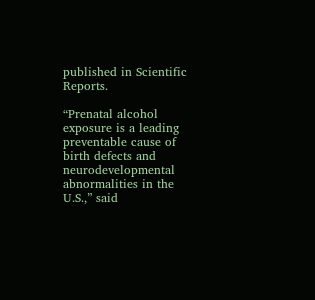published in Scientific Reports.

“Prenatal alcohol exposure is a leading preventable cause of birth defects and neurodevelopmental abnormalities in the U.S.,” said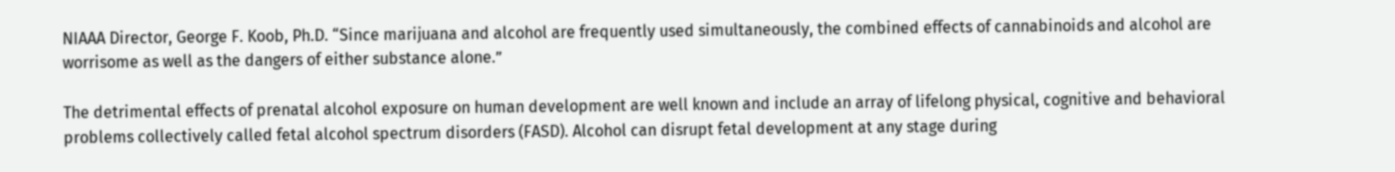NIAAA Director, George F. Koob, Ph.D. “Since marijuana and alcohol are frequently used simultaneously, the combined effects of cannabinoids and alcohol are worrisome as well as the dangers of either substance alone.”

The detrimental effects of prenatal alcohol exposure on human development are well known and include an array of lifelong physical, cognitive and behavioral problems collectively called fetal alcohol spectrum disorders (FASD). Alcohol can disrupt fetal development at any stage during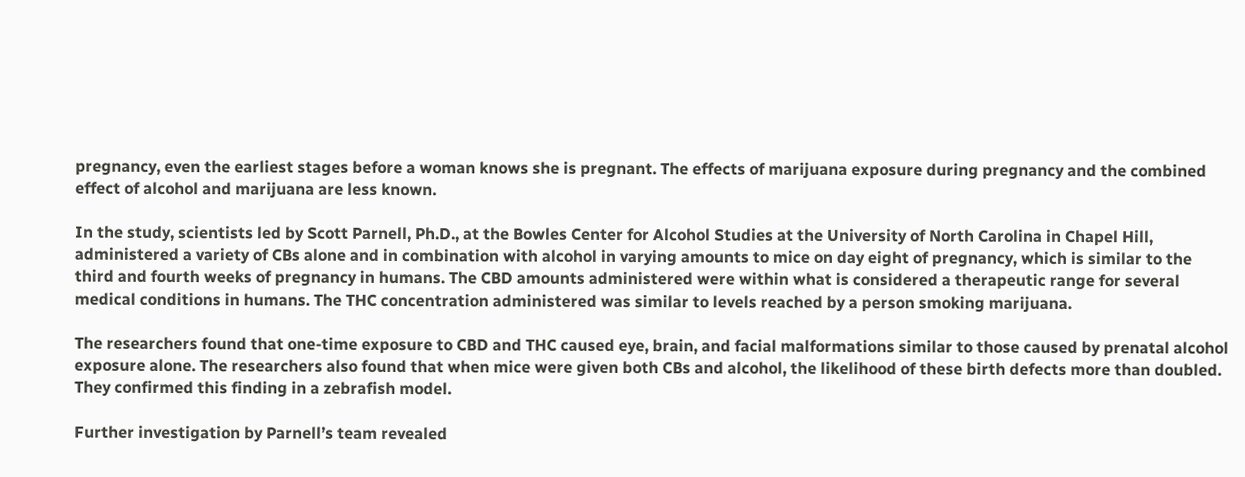pregnancy, even the earliest stages before a woman knows she is pregnant. The effects of marijuana exposure during pregnancy and the combined effect of alcohol and marijuana are less known.

In the study, scientists led by Scott Parnell, Ph.D., at the Bowles Center for Alcohol Studies at the University of North Carolina in Chapel Hill, administered a variety of CBs alone and in combination with alcohol in varying amounts to mice on day eight of pregnancy, which is similar to the third and fourth weeks of pregnancy in humans. The CBD amounts administered were within what is considered a therapeutic range for several medical conditions in humans. The THC concentration administered was similar to levels reached by a person smoking marijuana.

The researchers found that one-time exposure to CBD and THC caused eye, brain, and facial malformations similar to those caused by prenatal alcohol exposure alone. The researchers also found that when mice were given both CBs and alcohol, the likelihood of these birth defects more than doubled. They confirmed this finding in a zebrafish model.

Further investigation by Parnell’s team revealed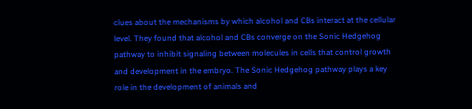clues about the mechanisms by which alcohol and CBs interact at the cellular level. They found that alcohol and CBs converge on the Sonic Hedgehog pathway to inhibit signaling between molecules in cells that control growth and development in the embryo. The Sonic Hedgehog pathway plays a key role in the development of animals and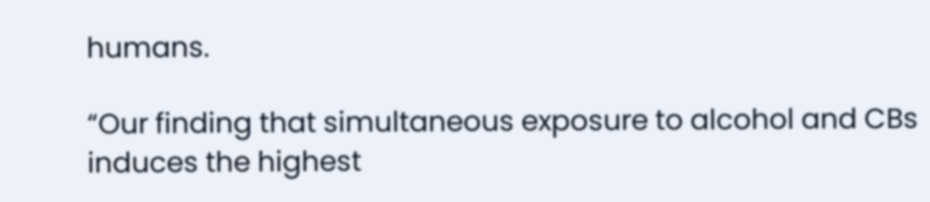humans.

“Our finding that simultaneous exposure to alcohol and CBs induces the highest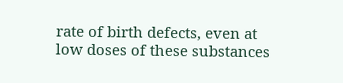rate of birth defects, even at low doses of these substances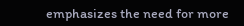emphasizes the need for more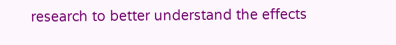research to better understand the effects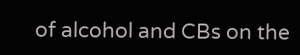of alcohol and CBs on the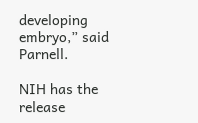developing embryo,” said Parnell.

NIH has the release